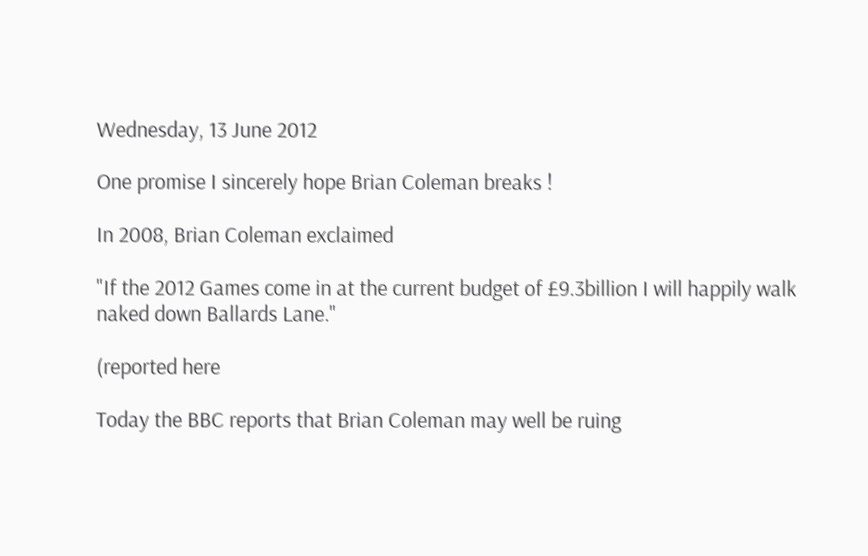Wednesday, 13 June 2012

One promise I sincerely hope Brian Coleman breaks !

In 2008, Brian Coleman exclaimed

"If the 2012 Games come in at the current budget of £9.3billion I will happily walk naked down Ballards Lane."

(reported here

Today the BBC reports that Brian Coleman may well be ruing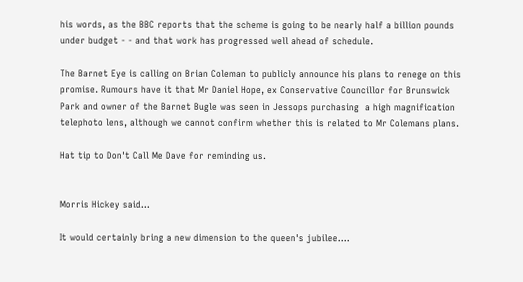his words, as the BBC reports that the scheme is going to be nearly half a billion pounds under budget - - and that work has progressed well ahead of schedule.

The Barnet Eye is calling on Brian Coleman to publicly announce his plans to renege on this promise. Rumours have it that Mr Daniel Hope, ex Conservative Councillor for Brunswick Park and owner of the Barnet Bugle was seen in Jessops purchasing  a high magnification telephoto lens, although we cannot confirm whether this is related to Mr Colemans plans.

Hat tip to Don't Call Me Dave for reminding us.


Morris Hickey said...

It would certainly bring a new dimension to the queen's jubilee....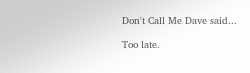Don't Call Me Dave said...

Too late.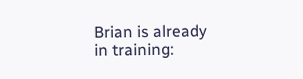Brian is already in training: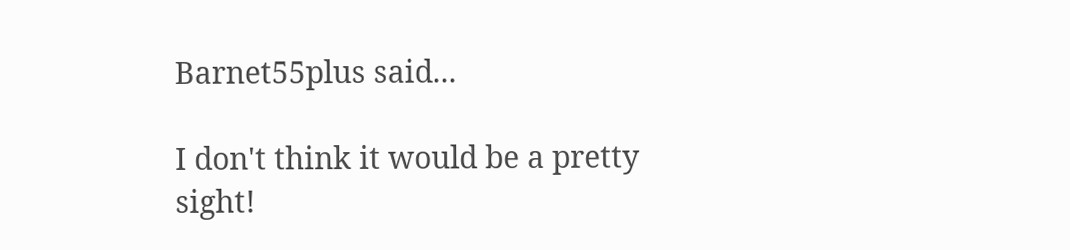Barnet55plus said...

I don't think it would be a pretty sight!